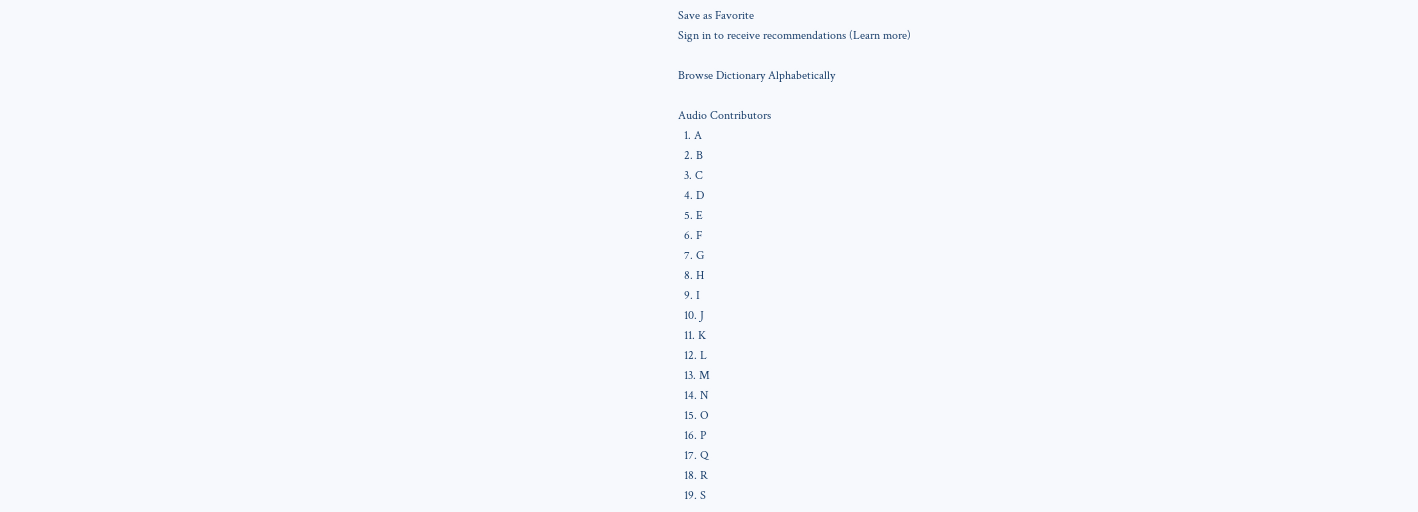Save as Favorite
Sign in to receive recommendations (Learn more)

Browse Dictionary Alphabetically

Audio Contributors
  1. A
  2. B
  3. C
  4. D
  5. E
  6. F
  7. G
  8. H
  9. I
  10. J
  11. K
  12. L
  13. M
  14. N
  15. O
  16. P
  17. Q
  18. R
  19. S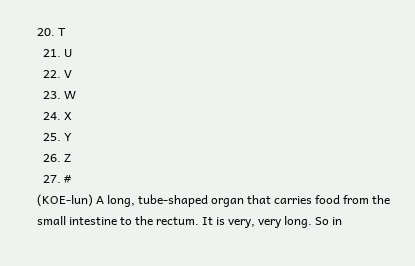20. T
  21. U
  22. V
  23. W
  24. X
  25. Y
  26. Z
  27. #
(KOE-lun) A long, tube-shaped organ that carries food from the small intestine to the rectum. It is very, very long. So in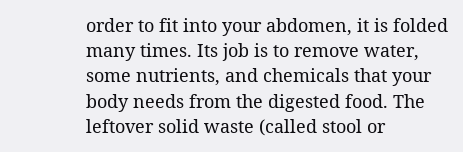order to fit into your abdomen, it is folded many times. Its job is to remove water, some nutrients, and chemicals that your body needs from the digested food. The leftover solid waste (called stool or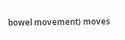bowel movement) moves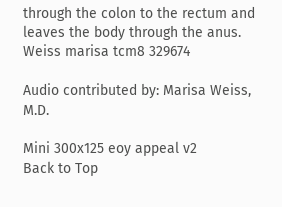through the colon to the rectum and leaves the body through the anus.
Weiss marisa tcm8 329674

Audio contributed by: Marisa Weiss, M.D.

Mini 300x125 eoy appeal v2
Back to Top